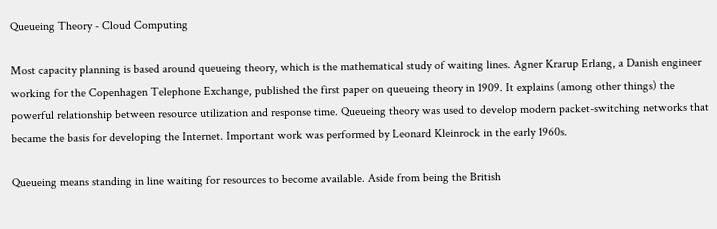Queueing Theory - Cloud Computing

Most capacity planning is based around queueing theory, which is the mathematical study of waiting lines. Agner Krarup Erlang, a Danish engineer working for the Copenhagen Telephone Exchange, published the first paper on queueing theory in 1909. It explains (among other things) the powerful relationship between resource utilization and response time. Queueing theory was used to develop modern packet-switching networks that became the basis for developing the Internet. Important work was performed by Leonard Kleinrock in the early 1960s.

Queueing means standing in line waiting for resources to become available. Aside from being the British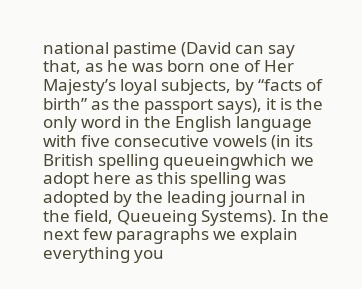national pastime (David can say that, as he was born one of Her Majesty’s loyal subjects, by “facts of birth” as the passport says), it is the only word in the English language with five consecutive vowels (in its British spelling queueingwhich we adopt here as this spelling was adopted by the leading journal in the field, Queueing Systems). In the next few paragraphs we explain everything you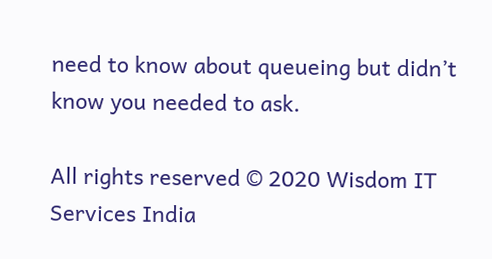need to know about queueing but didn’t know you needed to ask.

All rights reserved © 2020 Wisdom IT Services India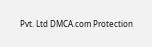Pvt. Ltd DMCA.com Protection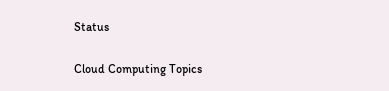Status

Cloud Computing Topics